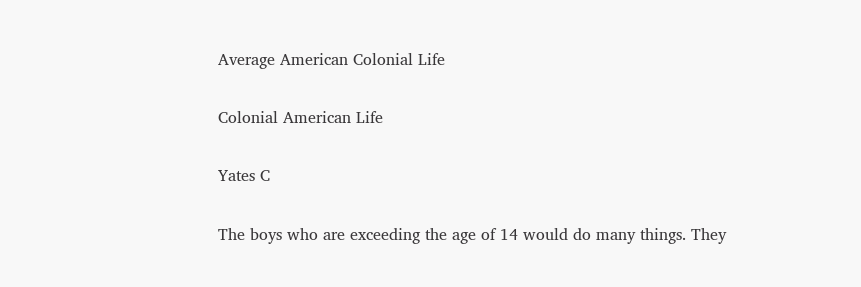Average American Colonial Life

Colonial American Life

Yates C

The boys who are exceeding the age of 14 would do many things. They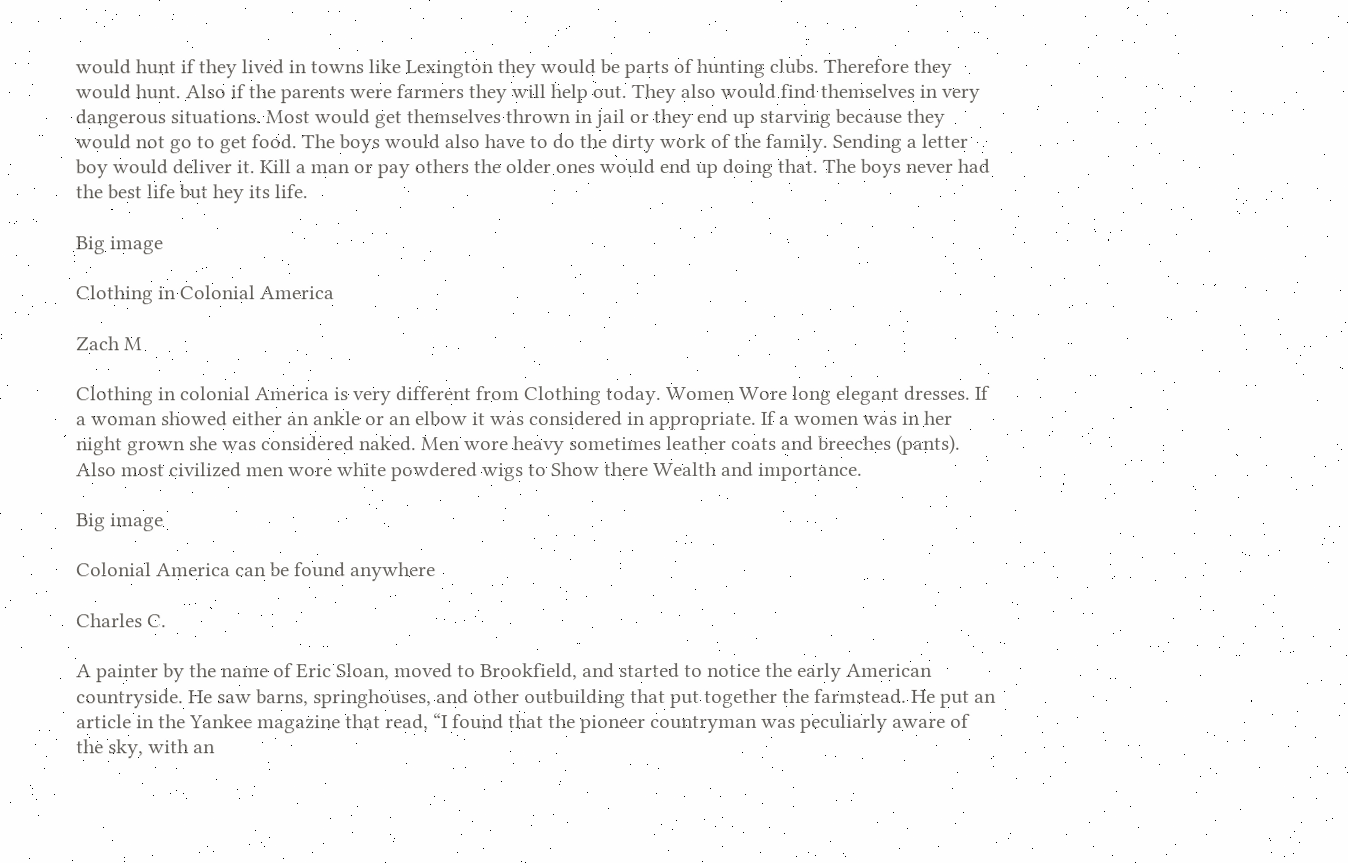would hunt if they lived in towns like Lexington they would be parts of hunting clubs. Therefore they would hunt. Also if the parents were farmers they will help out. They also would find themselves in very dangerous situations. Most would get themselves thrown in jail or they end up starving because they would not go to get food. The boys would also have to do the dirty work of the family. Sending a letter boy would deliver it. Kill a man or pay others the older ones would end up doing that. The boys never had the best life but hey its life.

Big image

Clothing in Colonial America

Zach M

Clothing in colonial America is very different from Clothing today. Women Wore long elegant dresses. If a woman showed either an ankle or an elbow it was considered in appropriate. If a women was in her night grown she was considered naked. Men wore heavy sometimes leather coats and breeches (pants). Also most civilized men wore white powdered wigs to Show there Wealth and importance.

Big image

Colonial America can be found anywhere

Charles C.

A painter by the name of Eric Sloan, moved to Brookfield, and started to notice the early American countryside. He saw barns, springhouses, and other outbuilding that put together the farmstead. He put an article in the Yankee magazine that read, “I found that the pioneer countryman was peculiarly aware of the sky, with an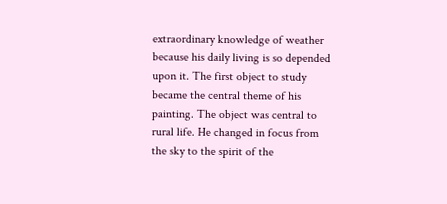extraordinary knowledge of weather because his daily living is so depended upon it. The first object to study became the central theme of his painting. The object was central to rural life. He changed in focus from the sky to the spirit of the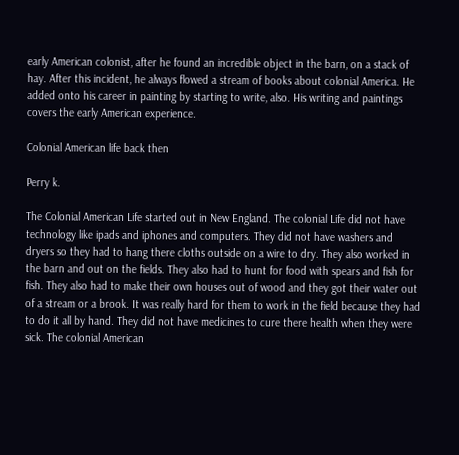early American colonist, after he found an incredible object in the barn, on a stack of hay. After this incident, he always flowed a stream of books about colonial America. He added onto his career in painting by starting to write, also. His writing and paintings covers the early American experience.

Colonial American life back then

Perry k.

The Colonial American Life started out in New England. The colonial Life did not have technology like ipads and iphones and computers. They did not have washers and dryers so they had to hang there cloths outside on a wire to dry. They also worked in the barn and out on the fields. They also had to hunt for food with spears and fish for fish. They also had to make their own houses out of wood and they got their water out of a stream or a brook. It was really hard for them to work in the field because they had to do it all by hand. They did not have medicines to cure there health when they were sick. The colonial American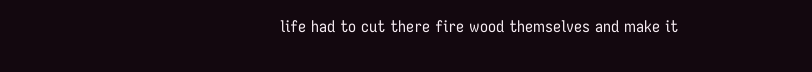life had to cut there fire wood themselves and make it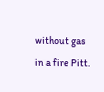without gas in a fire Pitt.